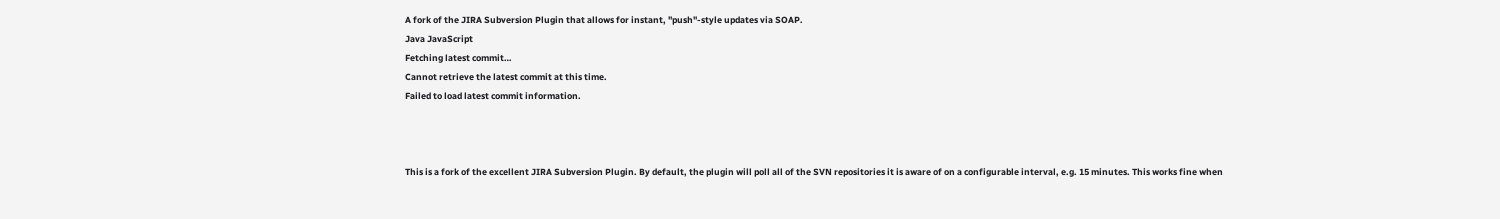A fork of the JIRA Subversion Plugin that allows for instant, "push"-style updates via SOAP.
Java JavaScript
Fetching latest commit…
Cannot retrieve the latest commit at this time.
Failed to load latest commit information.



This is a fork of the excellent JIRA Subversion Plugin. By default, the plugin will poll all of the SVN repositories it is aware of on a configurable interval, e.g. 15 minutes. This works fine when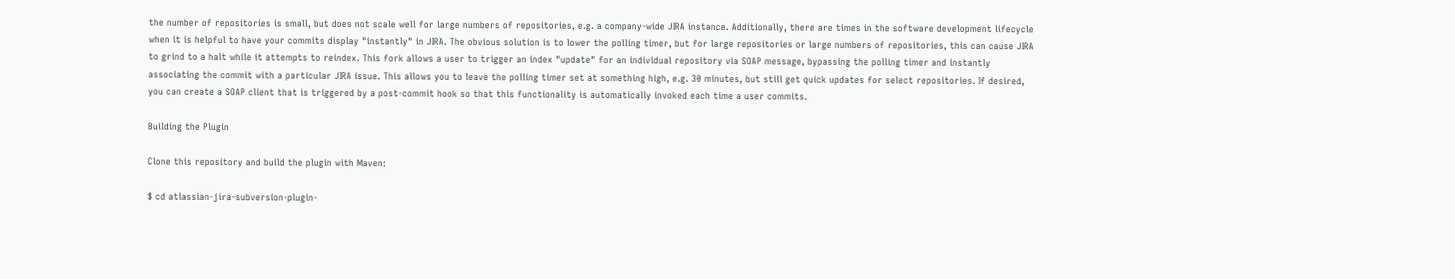the number of repositories is small, but does not scale well for large numbers of repositories, e.g. a company-wide JIRA instance. Additionally, there are times in the software development lifecycle when it is helpful to have your commits display "instantly" in JIRA. The obvious solution is to lower the polling timer, but for large repositories or large numbers of repositories, this can cause JIRA to grind to a halt while it attempts to reindex. This fork allows a user to trigger an index "update" for an individual repository via SOAP message, bypassing the polling timer and instantly associating the commit with a particular JIRA issue. This allows you to leave the polling timer set at something high, e.g. 30 minutes, but still get quick updates for select repositories. If desired, you can create a SOAP client that is triggered by a post-commit hook so that this functionality is automatically invoked each time a user commits.

Building the Plugin

Clone this repository and build the plugin with Maven:

$ cd atlassian-jira-subversion-plugin-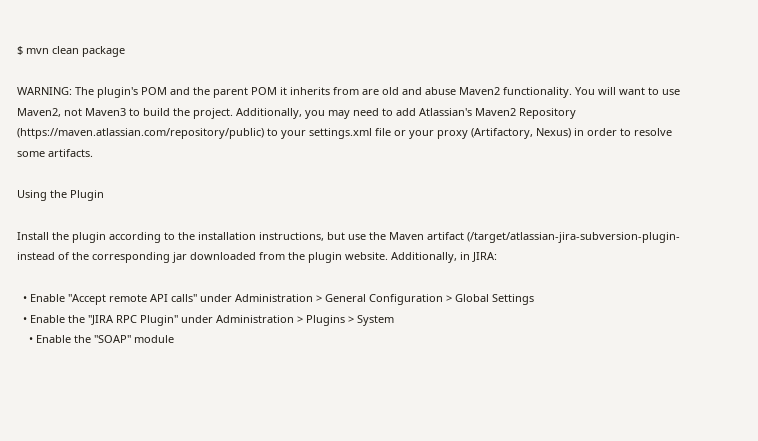$ mvn clean package

WARNING: The plugin's POM and the parent POM it inherits from are old and abuse Maven2 functionality. You will want to use Maven2, not Maven3 to build the project. Additionally, you may need to add Atlassian's Maven2 Repository (https://maven.atlassian.com/repository/public) to your settings.xml file or your proxy (Artifactory, Nexus) in order to resolve some artifacts.

Using the Plugin

Install the plugin according to the installation instructions, but use the Maven artifact (/target/atlassian-jira-subversion-plugin- instead of the corresponding jar downloaded from the plugin website. Additionally, in JIRA:

  • Enable "Accept remote API calls" under Administration > General Configuration > Global Settings
  • Enable the "JIRA RPC Plugin" under Administration > Plugins > System
    • Enable the "SOAP" module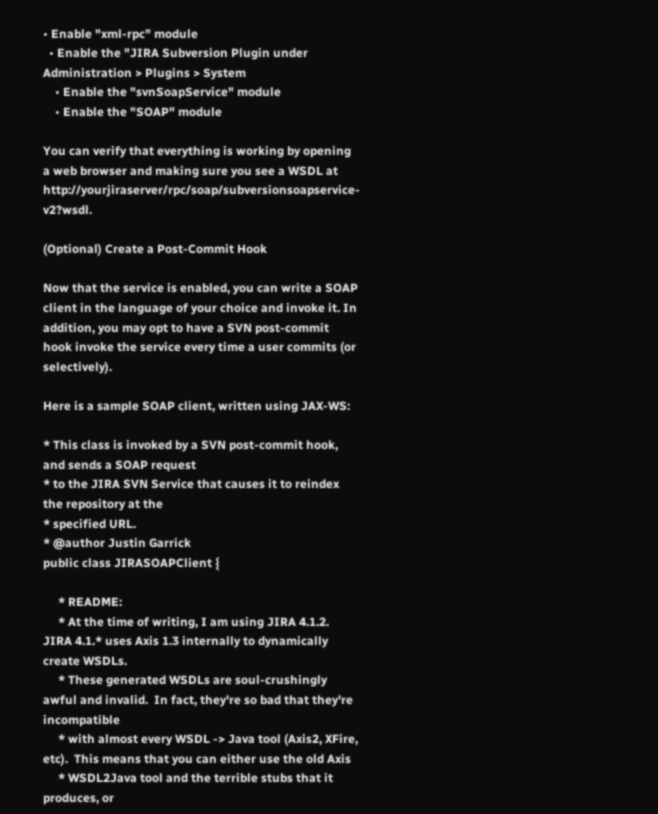• Enable "xml-rpc" module
  • Enable the "JIRA Subversion Plugin under Administration > Plugins > System
    • Enable the "svnSoapService" module
    • Enable the "SOAP" module

You can verify that everything is working by opening a web browser and making sure you see a WSDL at http://yourjiraserver/rpc/soap/subversionsoapservice-v2?wsdl.

(Optional) Create a Post-Commit Hook

Now that the service is enabled, you can write a SOAP client in the language of your choice and invoke it. In addition, you may opt to have a SVN post-commit hook invoke the service every time a user commits (or selectively).

Here is a sample SOAP client, written using JAX-WS:

* This class is invoked by a SVN post-commit hook, and sends a SOAP request
* to the JIRA SVN Service that causes it to reindex the repository at the
* specified URL.
* @author Justin Garrick
public class JIRASOAPClient {

     * README:
     * At the time of writing, I am using JIRA 4.1.2. JIRA 4.1.* uses Axis 1.3 internally to dynamically create WSDLs.
     * These generated WSDLs are soul-crushingly awful and invalid.  In fact, they're so bad that they're incompatible
     * with almost every WSDL -> Java tool (Axis2, XFire, etc).  This means that you can either use the old Axis
     * WSDL2Java tool and the terrible stubs that it produces, or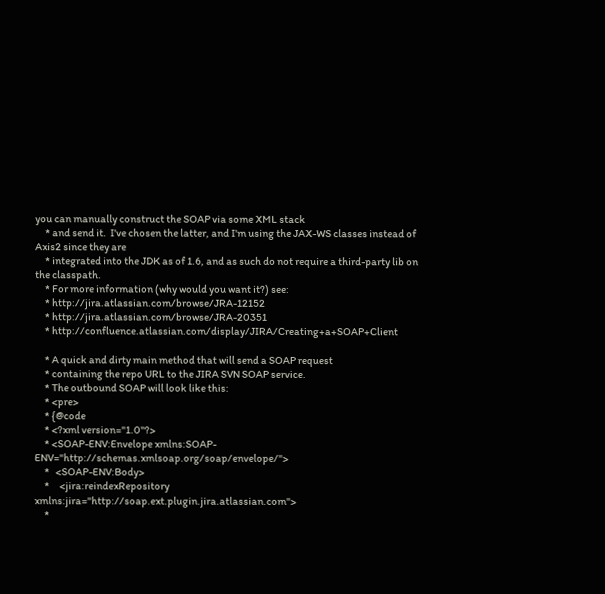you can manually construct the SOAP via some XML stack
     * and send it.  I've chosen the latter, and I'm using the JAX-WS classes instead of Axis2 since they are
     * integrated into the JDK as of 1.6, and as such do not require a third-party lib on the classpath.
     * For more information (why would you want it?) see:
     * http://jira.atlassian.com/browse/JRA-12152
     * http://jira.atlassian.com/browse/JRA-20351
     * http://confluence.atlassian.com/display/JIRA/Creating+a+SOAP+Client

     * A quick and dirty main method that will send a SOAP request
     * containing the repo URL to the JIRA SVN SOAP service.
     * The outbound SOAP will look like this:
     * <pre>
     * {@code
     * <?xml version="1.0"?>
     * <SOAP-ENV:Envelope xmlns:SOAP-ENV="http://schemas.xmlsoap.org/soap/envelope/">
     *   <SOAP-ENV:Body>
     *     <jira:reindexRepository xmlns:jira="http://soap.ext.plugin.jira.atlassian.com">
     *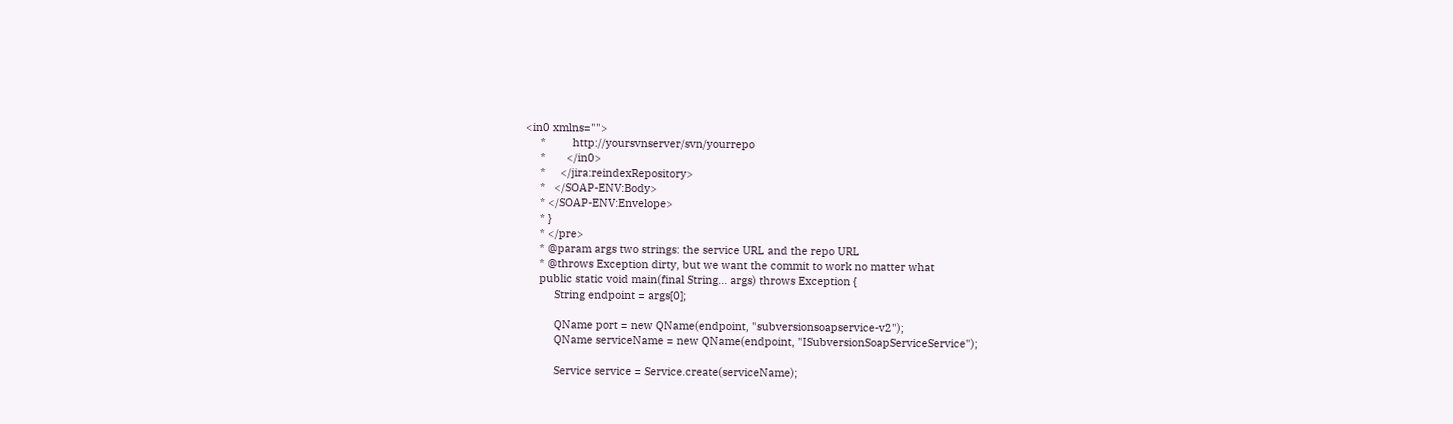<in0 xmlns="">
     *         http://yoursvnserver/svn/yourrepo
     *       </in0>
     *     </jira:reindexRepository>
     *   </SOAP-ENV:Body>
     * </SOAP-ENV:Envelope>
     * }
     * </pre>
     * @param args two strings: the service URL and the repo URL
     * @throws Exception dirty, but we want the commit to work no matter what
     public static void main(final String... args) throws Exception {
          String endpoint = args[0];

          QName port = new QName(endpoint, "subversionsoapservice-v2");
          QName serviceName = new QName(endpoint, "ISubversionSoapServiceService");

          Service service = Service.create(serviceName);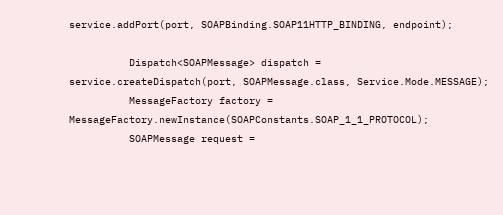service.addPort(port, SOAPBinding.SOAP11HTTP_BINDING, endpoint);

          Dispatch<SOAPMessage> dispatch = service.createDispatch(port, SOAPMessage.class, Service.Mode.MESSAGE);
          MessageFactory factory = MessageFactory.newInstance(SOAPConstants.SOAP_1_1_PROTOCOL);
          SOAPMessage request =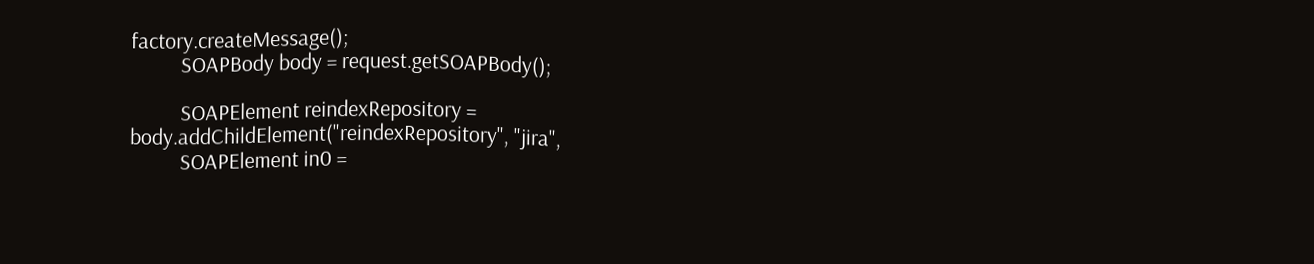factory.createMessage();
          SOAPBody body = request.getSOAPBody();

          SOAPElement reindexRepository = body.addChildElement("reindexRepository", "jira",
          SOAPElement in0 =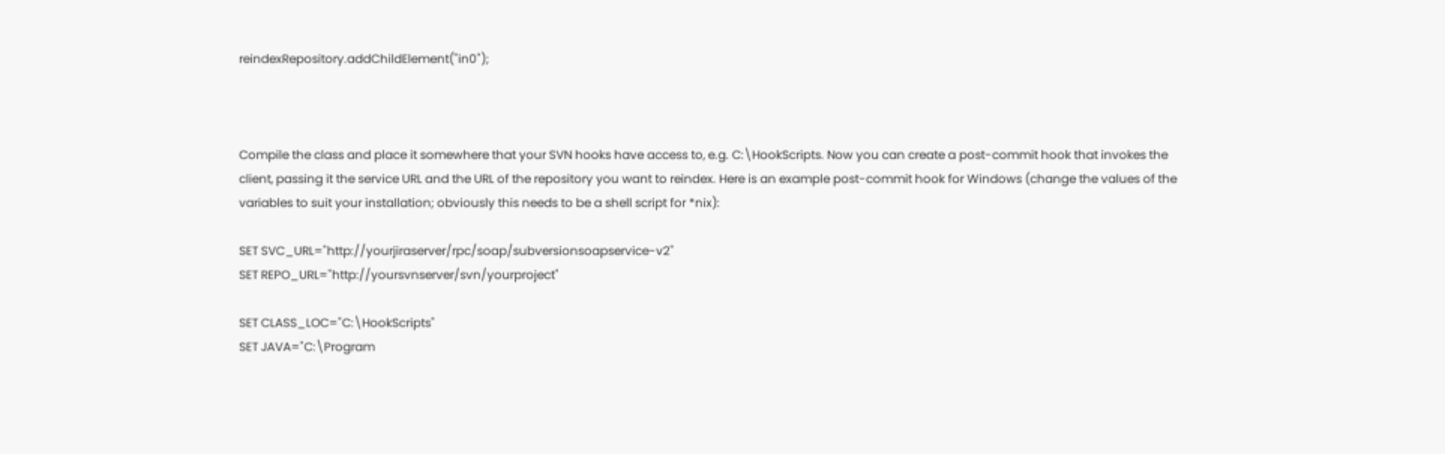reindexRepository.addChildElement("in0");



Compile the class and place it somewhere that your SVN hooks have access to, e.g. C:\HookScripts. Now you can create a post-commit hook that invokes the client, passing it the service URL and the URL of the repository you want to reindex. Here is an example post-commit hook for Windows (change the values of the variables to suit your installation; obviously this needs to be a shell script for *nix):

SET SVC_URL="http://yourjiraserver/rpc/soap/subversionsoapservice-v2"
SET REPO_URL="http://yoursvnserver/svn/yourproject"

SET CLASS_LOC="C:\HookScripts"
SET JAVA="C:\Program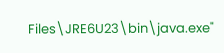Files\JRE6U23\bin\java.exe"